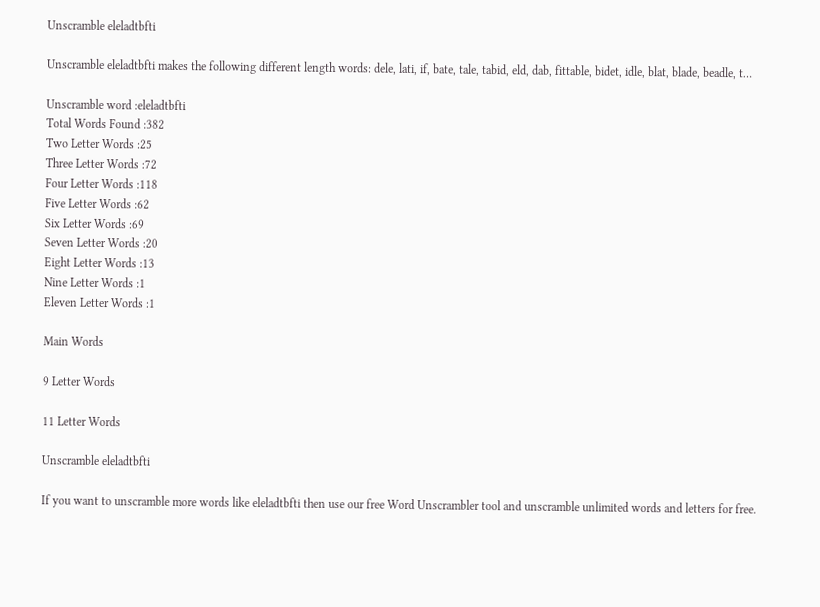Unscramble eleladtbfti

Unscramble eleladtbfti makes the following different length words: dele, lati, if, bate, tale, tabid, eld, dab, fittable, bidet, idle, blat, blade, beadle, t…

Unscramble word :eleladtbfti
Total Words Found :382
Two Letter Words :25
Three Letter Words :72
Four Letter Words :118
Five Letter Words :62
Six Letter Words :69
Seven Letter Words :20
Eight Letter Words :13
Nine Letter Words :1
Eleven Letter Words :1

Main Words

9 Letter Words

11 Letter Words

Unscramble eleladtbfti

If you want to unscramble more words like eleladtbfti then use our free Word Unscrambler tool and unscramble unlimited words and letters for free.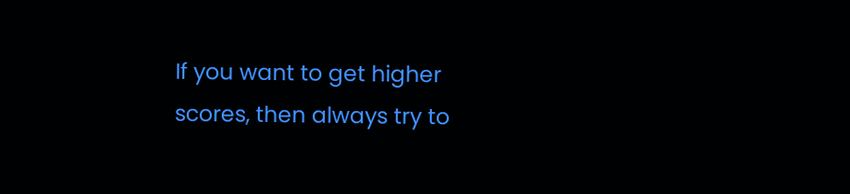If you want to get higher scores, then always try to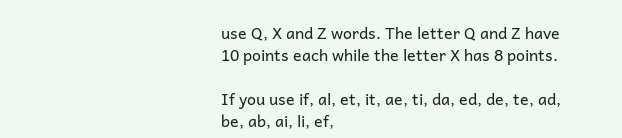use Q, X and Z words. The letter Q and Z have 10 points each while the letter X has 8 points.

If you use if, al, et, it, ae, ti, da, ed, de, te, ad, be, ab, ai, li, ef,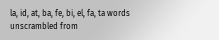la, id, at, ba, fe, bi, el, fa, ta words unscrambled from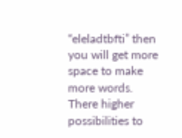“eleladtbfti” then you will get more space to make more words. There higher possibilities to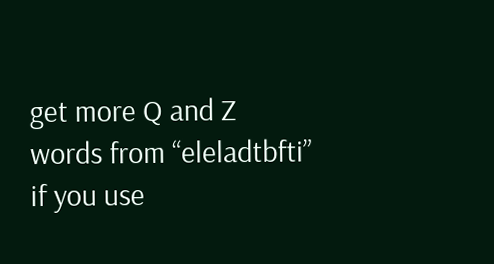get more Q and Z words from “eleladtbfti” if you use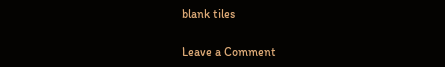blank tiles

Leave a Comment